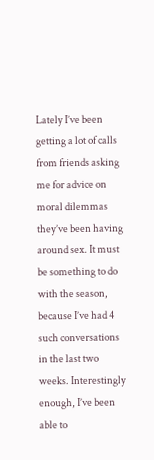Lately I’ve been getting a lot of calls from friends asking me for advice on moral dilemmas they’ve been having around sex. It must be something to do with the season, because I’ve had 4 such conversations in the last two weeks. Interestingly enough, I’ve been able to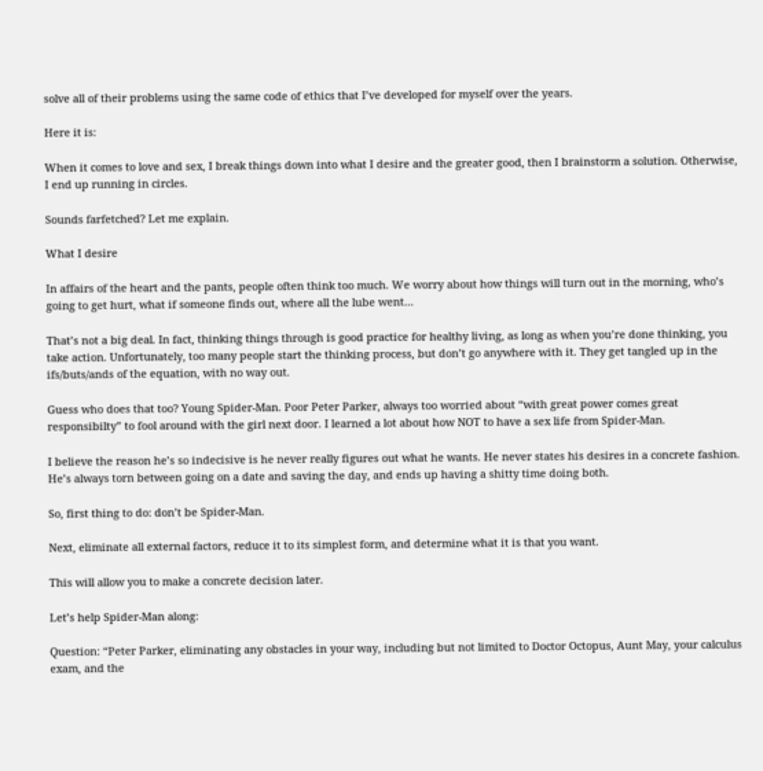solve all of their problems using the same code of ethics that I’ve developed for myself over the years.

Here it is:

When it comes to love and sex, I break things down into what I desire and the greater good, then I brainstorm a solution. Otherwise, I end up running in circles.

Sounds farfetched? Let me explain.

What I desire

In affairs of the heart and the pants, people often think too much. We worry about how things will turn out in the morning, who’s going to get hurt, what if someone finds out, where all the lube went…

That’s not a big deal. In fact, thinking things through is good practice for healthy living, as long as when you’re done thinking, you take action. Unfortunately, too many people start the thinking process, but don’t go anywhere with it. They get tangled up in the ifs/buts/ands of the equation, with no way out.

Guess who does that too? Young Spider-Man. Poor Peter Parker, always too worried about “with great power comes great responsibilty” to fool around with the girl next door. I learned a lot about how NOT to have a sex life from Spider-Man.

I believe the reason he’s so indecisive is he never really figures out what he wants. He never states his desires in a concrete fashion. He’s always torn between going on a date and saving the day, and ends up having a shitty time doing both.

So, first thing to do: don’t be Spider-Man.

Next, eliminate all external factors, reduce it to its simplest form, and determine what it is that you want.

This will allow you to make a concrete decision later.

Let’s help Spider-Man along:

Question: “Peter Parker, eliminating any obstacles in your way, including but not limited to Doctor Octopus, Aunt May, your calculus exam, and the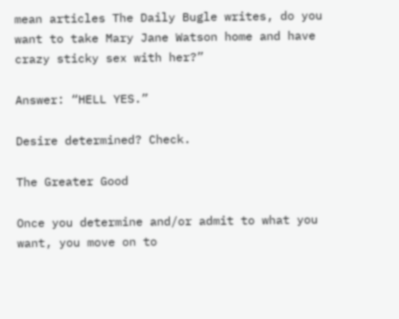mean articles The Daily Bugle writes, do you want to take Mary Jane Watson home and have crazy sticky sex with her?”

Answer: “HELL YES.”

Desire determined? Check.

The Greater Good

Once you determine and/or admit to what you want, you move on to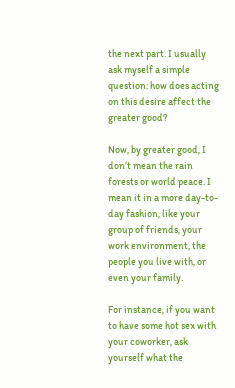the next part. I usually ask myself a simple question: how does acting on this desire affect the greater good?

Now, by greater good, I don’t mean the rain forests or world peace. I mean it in a more day-to-day fashion, like your group of friends, your work environment, the people you live with, or even your family.

For instance, if you want to have some hot sex with your coworker, ask yourself what the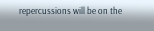repercussions will be on the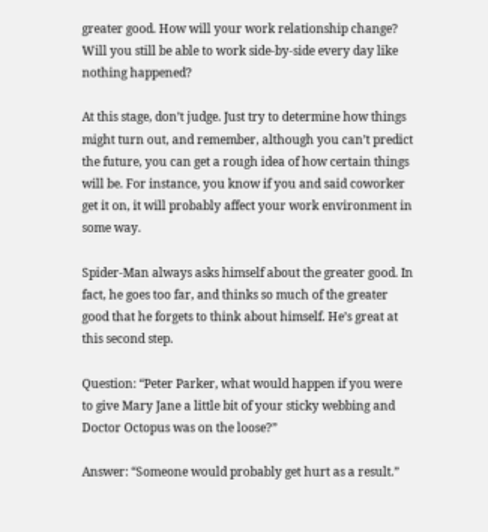greater good. How will your work relationship change? Will you still be able to work side-by-side every day like nothing happened?

At this stage, don’t judge. Just try to determine how things might turn out, and remember, although you can’t predict the future, you can get a rough idea of how certain things will be. For instance, you know if you and said coworker get it on, it will probably affect your work environment in some way.

Spider-Man always asks himself about the greater good. In fact, he goes too far, and thinks so much of the greater good that he forgets to think about himself. He’s great at this second step.

Question: “Peter Parker, what would happen if you were to give Mary Jane a little bit of your sticky webbing and Doctor Octopus was on the loose?”

Answer: “Someone would probably get hurt as a result.”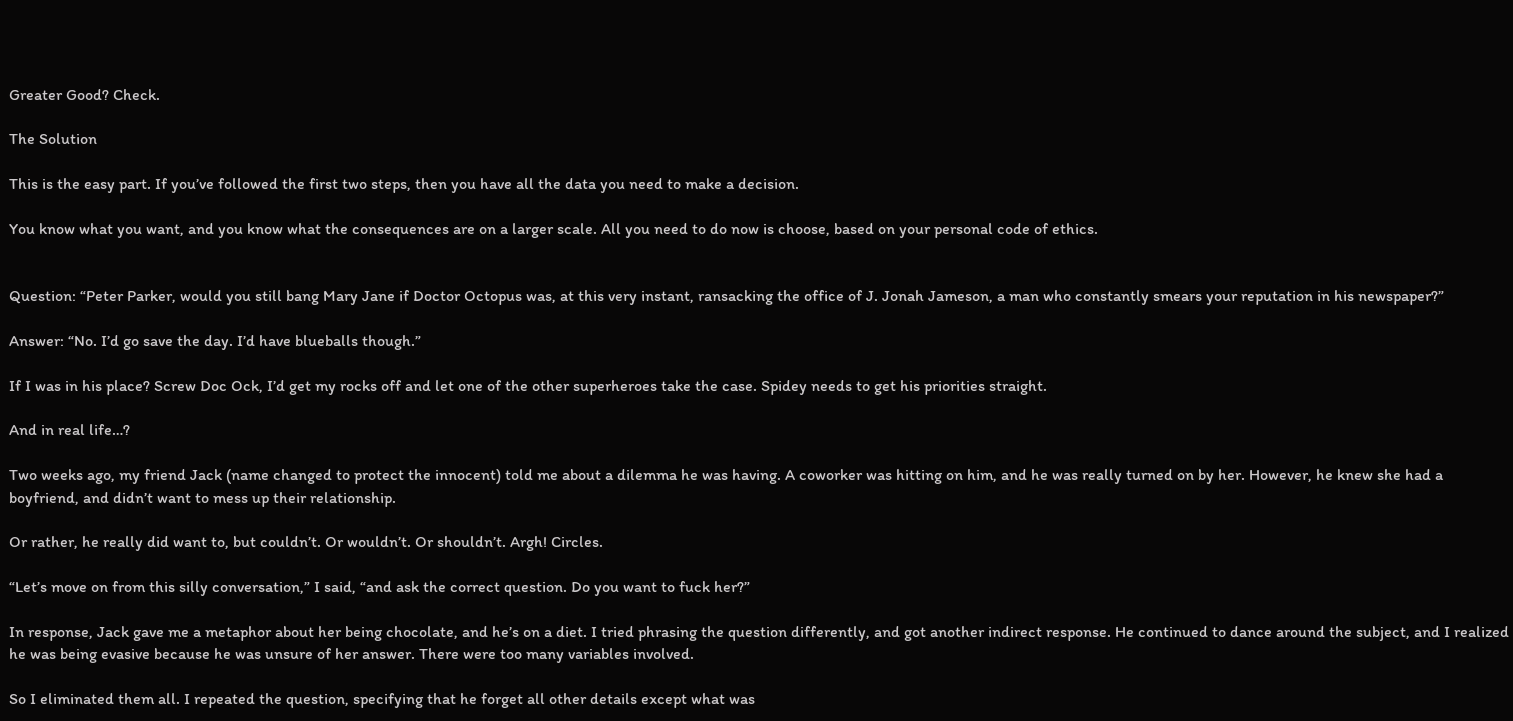Greater Good? Check.

The Solution

This is the easy part. If you’ve followed the first two steps, then you have all the data you need to make a decision.

You know what you want, and you know what the consequences are on a larger scale. All you need to do now is choose, based on your personal code of ethics.


Question: “Peter Parker, would you still bang Mary Jane if Doctor Octopus was, at this very instant, ransacking the office of J. Jonah Jameson, a man who constantly smears your reputation in his newspaper?”

Answer: “No. I’d go save the day. I’d have blueballs though.”

If I was in his place? Screw Doc Ock, I’d get my rocks off and let one of the other superheroes take the case. Spidey needs to get his priorities straight.

And in real life…?

Two weeks ago, my friend Jack (name changed to protect the innocent) told me about a dilemma he was having. A coworker was hitting on him, and he was really turned on by her. However, he knew she had a boyfriend, and didn’t want to mess up their relationship.

Or rather, he really did want to, but couldn’t. Or wouldn’t. Or shouldn’t. Argh! Circles.

“Let’s move on from this silly conversation,” I said, “and ask the correct question. Do you want to fuck her?”

In response, Jack gave me a metaphor about her being chocolate, and he’s on a diet. I tried phrasing the question differently, and got another indirect response. He continued to dance around the subject, and I realized he was being evasive because he was unsure of her answer. There were too many variables involved.

So I eliminated them all. I repeated the question, specifying that he forget all other details except what was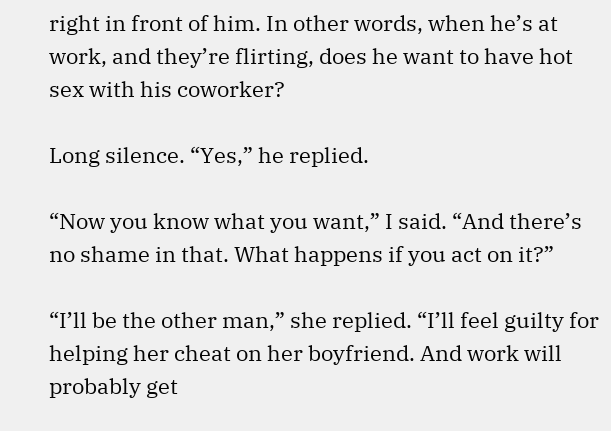right in front of him. In other words, when he’s at work, and they’re flirting, does he want to have hot sex with his coworker?

Long silence. “Yes,” he replied.

“Now you know what you want,” I said. “And there’s no shame in that. What happens if you act on it?”

“I’ll be the other man,” she replied. “I’ll feel guilty for helping her cheat on her boyfriend. And work will probably get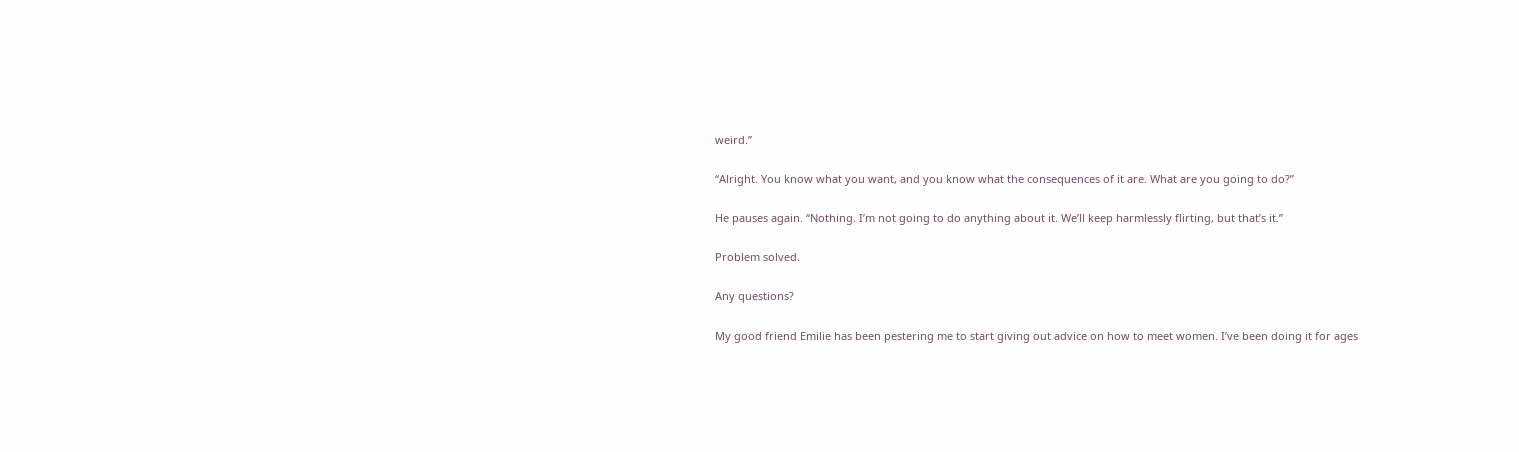weird.”

“Alright. You know what you want, and you know what the consequences of it are. What are you going to do?”

He pauses again. “Nothing. I’m not going to do anything about it. We’ll keep harmlessly flirting, but that’s it.”

Problem solved.

Any questions?

My good friend Emilie has been pestering me to start giving out advice on how to meet women. I’ve been doing it for ages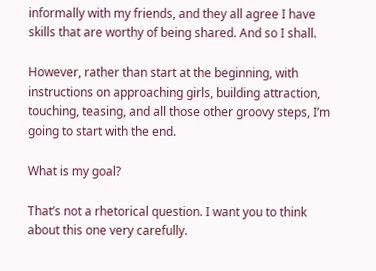informally with my friends, and they all agree I have skills that are worthy of being shared. And so I shall.

However, rather than start at the beginning, with instructions on approaching girls, building attraction, touching, teasing, and all those other groovy steps, I’m going to start with the end.

What is my goal?

That’s not a rhetorical question. I want you to think about this one very carefully.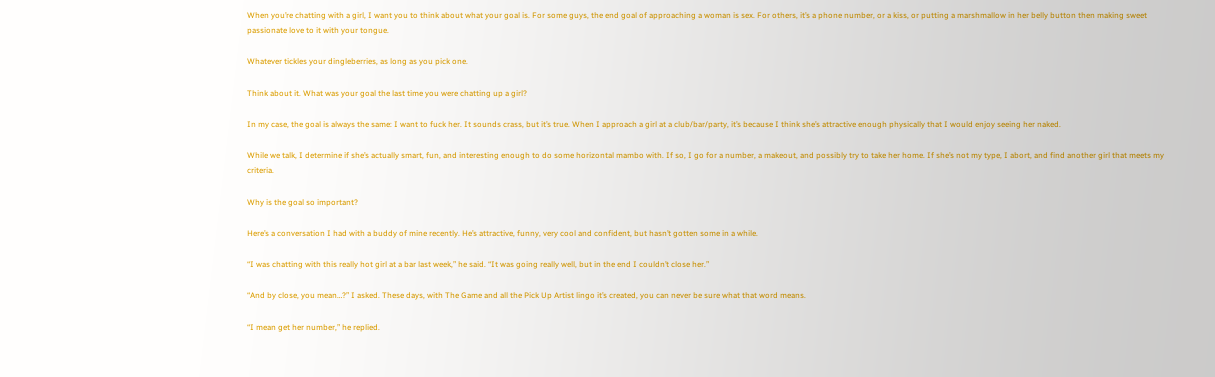When you’re chatting with a girl, I want you to think about what your goal is. For some guys, the end goal of approaching a woman is sex. For others, it’s a phone number, or a kiss, or putting a marshmallow in her belly button then making sweet passionate love to it with your tongue.

Whatever tickles your dingleberries, as long as you pick one.

Think about it. What was your goal the last time you were chatting up a girl?

In my case, the goal is always the same: I want to fuck her. It sounds crass, but it’s true. When I approach a girl at a club/bar/party, it’s because I think she’s attractive enough physically that I would enjoy seeing her naked.

While we talk, I determine if she’s actually smart, fun, and interesting enough to do some horizontal mambo with. If so, I go for a number, a makeout, and possibly try to take her home. If she’s not my type, I abort, and find another girl that meets my criteria.

Why is the goal so important?

Here’s a conversation I had with a buddy of mine recently. He’s attractive, funny, very cool and confident, but hasn’t gotten some in a while.

“I was chatting with this really hot girl at a bar last week,” he said. “It was going really well, but in the end I couldn’t close her.”

“And by close, you mean…?” I asked. These days, with The Game and all the Pick Up Artist lingo it’s created, you can never be sure what that word means.

“I mean get her number,” he replied.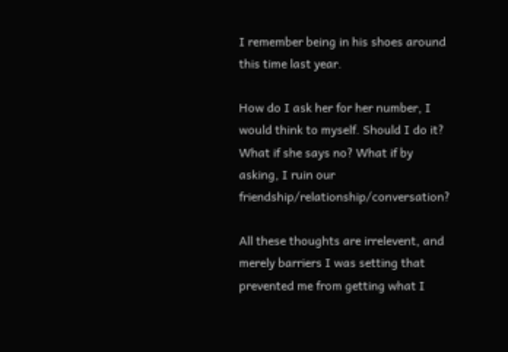I remember being in his shoes around this time last year.

How do I ask her for her number, I would think to myself. Should I do it? What if she says no? What if by asking, I ruin our friendship/relationship/conversation?

All these thoughts are irrelevent, and merely barriers I was setting that prevented me from getting what I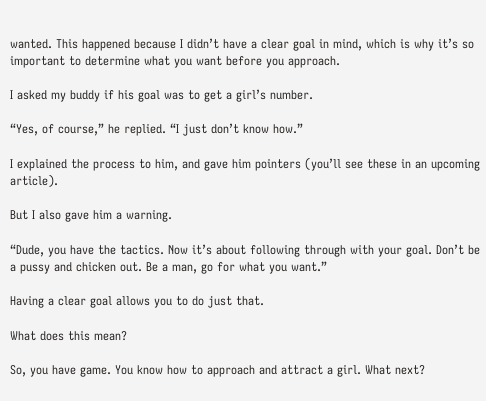wanted. This happened because I didn’t have a clear goal in mind, which is why it’s so important to determine what you want before you approach.

I asked my buddy if his goal was to get a girl’s number.

“Yes, of course,” he replied. “I just don’t know how.”

I explained the process to him, and gave him pointers (you’ll see these in an upcoming article).

But I also gave him a warning.

“Dude, you have the tactics. Now it’s about following through with your goal. Don’t be a pussy and chicken out. Be a man, go for what you want.”

Having a clear goal allows you to do just that.

What does this mean?

So, you have game. You know how to approach and attract a girl. What next?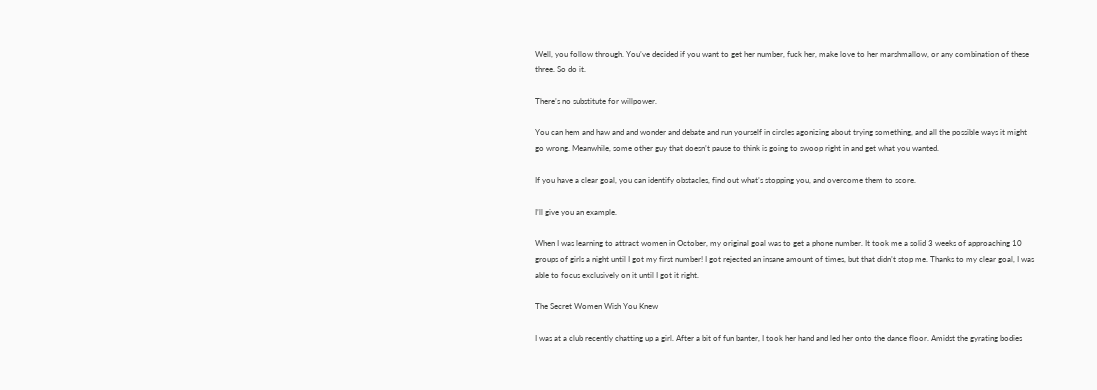Well, you follow through. You’ve decided if you want to get her number, fuck her, make love to her marshmallow, or any combination of these three. So do it.

There’s no substitute for willpower.

You can hem and haw and and wonder and debate and run yourself in circles agonizing about trying something, and all the possible ways it might go wrong. Meanwhile, some other guy that doesn’t pause to think is going to swoop right in and get what you wanted.

If you have a clear goal, you can identify obstacles, find out what’s stopping you, and overcome them to score.

I’ll give you an example.

When I was learning to attract women in October, my original goal was to get a phone number. It took me a solid 3 weeks of approaching 10 groups of girls a night until I got my first number! I got rejected an insane amount of times, but that didn’t stop me. Thanks to my clear goal, I was able to focus exclusively on it until I got it right.

The Secret Women Wish You Knew

I was at a club recently chatting up a girl. After a bit of fun banter, I took her hand and led her onto the dance floor. Amidst the gyrating bodies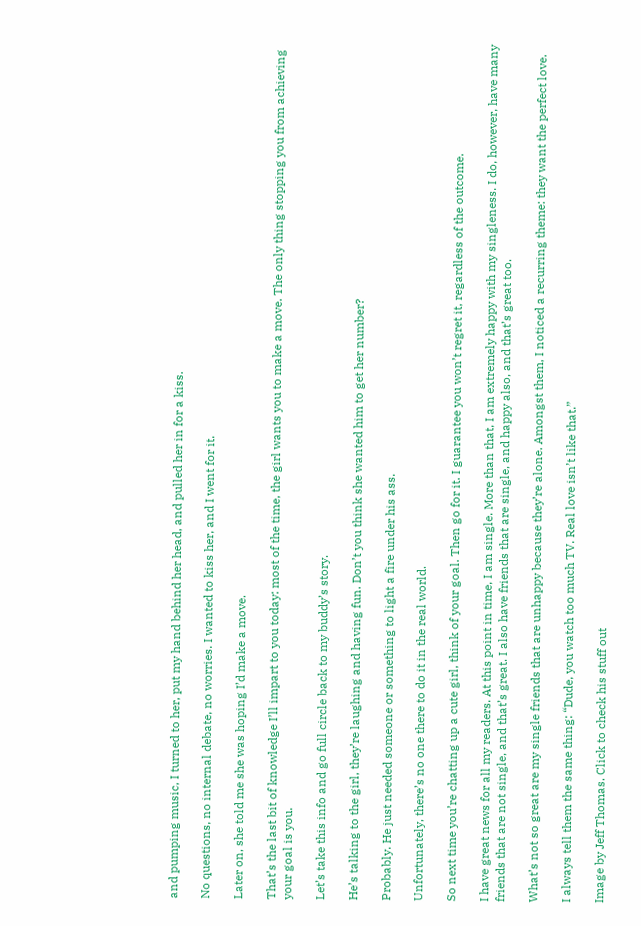and pumping music, I turned to her, put my hand behind her head, and pulled her in for a kiss.

No questions, no internal debate, no worries. I wanted to kiss her, and I went for it.

Later on, she told me she was hoping I’d make a move.

That’s the last bit of knowledge I’ll impart to you today: most of the time, the girl wants you to make a move. The only thing stopping you from achieving your goal is you.

Let’s take this info and go full circle back to my buddy’s story.

He’s talking to the girl, they’re laughing and having fun. Don’t you think she wanted him to get her number?

Probably. He just needed someone or something to light a fire under his ass.

Unfortunately, there’s no one there to do it in the real world.

So next time you’re chatting up a cute girl, think of your goal. Then go for it. I guarantee you won’t regret it, regardless of the outcome.

I have great news for all my readers. At this point in time, I am single. More than that, I am extremely happy with my singleness. I do, however, have many friends that are not single, and that’s great. I also have friends that are single, and happy also, and that’s great too.

What’s not so great are my single friends that are unhappy because they’re alone. Amongst them, I noticed a recurring theme: they want the perfect love.

I always tell them the same thing: “Dude, you watch too much TV. Real love isn’t like that.”

Image by Jeff Thomas. Click to check his stuff out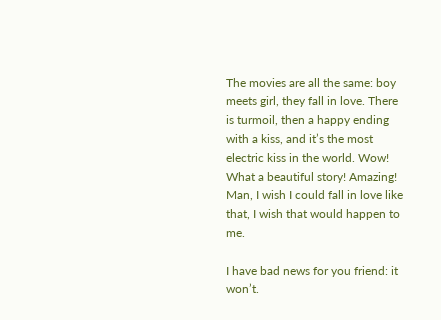The movies are all the same: boy meets girl, they fall in love. There is turmoil, then a happy ending with a kiss, and it’s the most electric kiss in the world. Wow! What a beautiful story! Amazing! Man, I wish I could fall in love like that, I wish that would happen to me.

I have bad news for you friend: it won’t.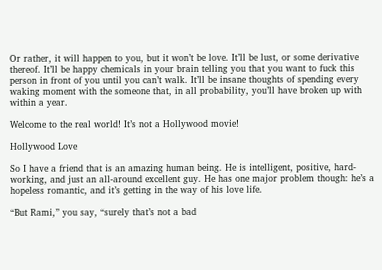Or rather, it will happen to you, but it won’t be love. It’ll be lust, or some derivative thereof. It’ll be happy chemicals in your brain telling you that you want to fuck this person in front of you until you can’t walk. It’ll be insane thoughts of spending every waking moment with the someone that, in all probability, you’ll have broken up with within a year.

Welcome to the real world! It’s not a Hollywood movie!

Hollywood Love

So I have a friend that is an amazing human being. He is intelligent, positive, hard-working, and just an all-around excellent guy. He has one major problem though: he’s a hopeless romantic, and it’s getting in the way of his love life.

“But Rami,” you say, “surely that’s not a bad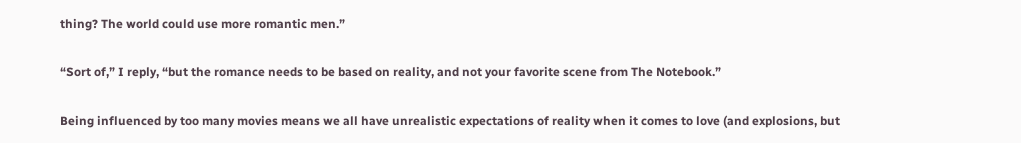thing? The world could use more romantic men.”

“Sort of,” I reply, “but the romance needs to be based on reality, and not your favorite scene from The Notebook.”

Being influenced by too many movies means we all have unrealistic expectations of reality when it comes to love (and explosions, but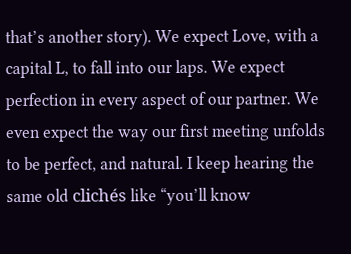that’s another story). We expect Love, with a capital L, to fall into our laps. We expect perfection in every aspect of our partner. We even expect the way our first meeting unfolds to be perfect, and natural. I keep hearing the same old clichés like “you’ll know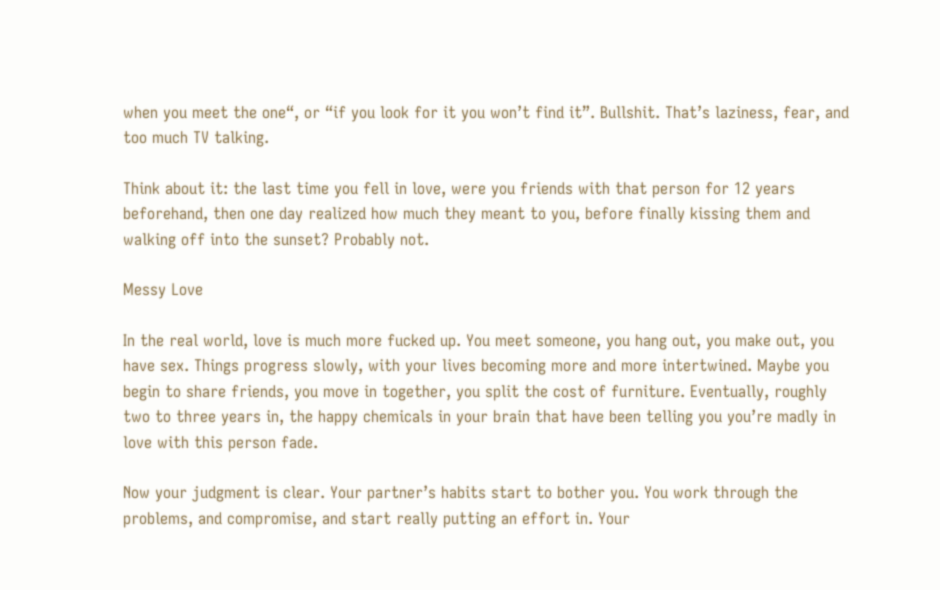when you meet the one“, or “if you look for it you won’t find it”. Bullshit. That’s laziness, fear, and too much TV talking.

Think about it: the last time you fell in love, were you friends with that person for 12 years beforehand, then one day realized how much they meant to you, before finally kissing them and walking off into the sunset? Probably not.

Messy Love

In the real world, love is much more fucked up. You meet someone, you hang out, you make out, you have sex. Things progress slowly, with your lives becoming more and more intertwined. Maybe you begin to share friends, you move in together, you split the cost of furniture. Eventually, roughly two to three years in, the happy chemicals in your brain that have been telling you you’re madly in love with this person fade.

Now your judgment is clear. Your partner’s habits start to bother you. You work through the problems, and compromise, and start really putting an effort in. Your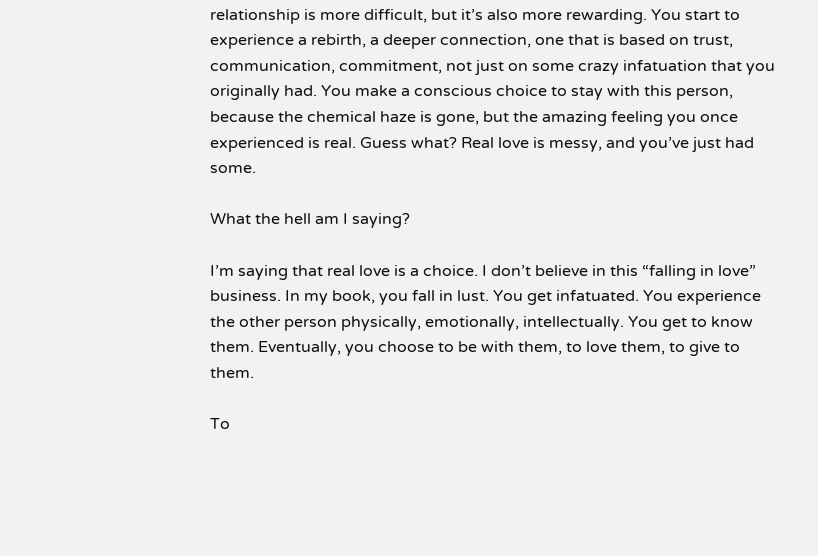relationship is more difficult, but it’s also more rewarding. You start to experience a rebirth, a deeper connection, one that is based on trust, communication, commitment, not just on some crazy infatuation that you originally had. You make a conscious choice to stay with this person, because the chemical haze is gone, but the amazing feeling you once experienced is real. Guess what? Real love is messy, and you’ve just had some.

What the hell am I saying?

I’m saying that real love is a choice. I don’t believe in this “falling in love” business. In my book, you fall in lust. You get infatuated. You experience the other person physically, emotionally, intellectually. You get to know them. Eventually, you choose to be with them, to love them, to give to them.

To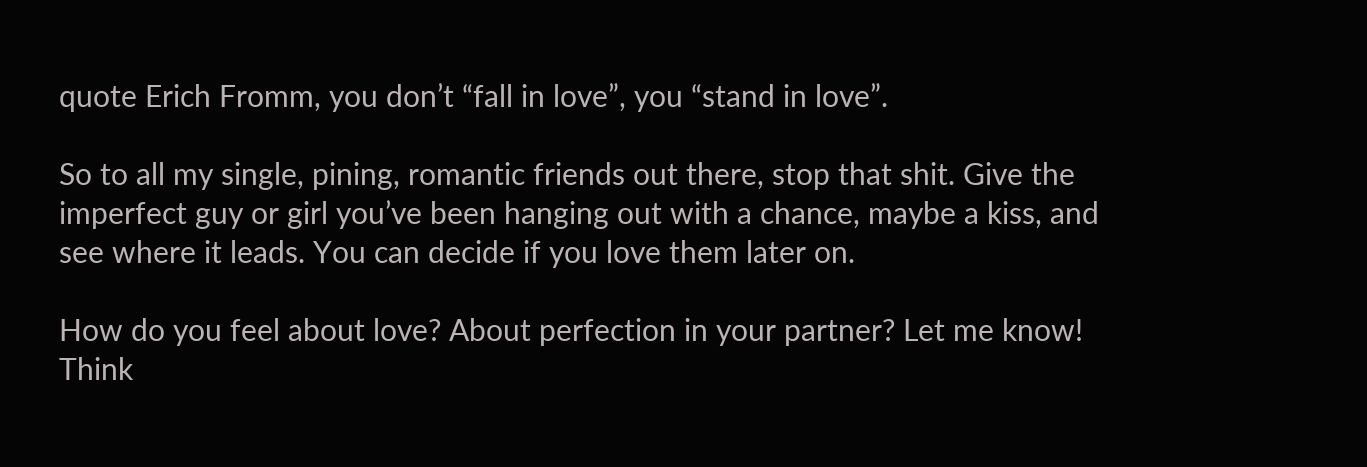quote Erich Fromm, you don’t “fall in love”, you “stand in love”.

So to all my single, pining, romantic friends out there, stop that shit. Give the imperfect guy or girl you’ve been hanging out with a chance, maybe a kiss, and see where it leads. You can decide if you love them later on.

How do you feel about love? About perfection in your partner? Let me know! Think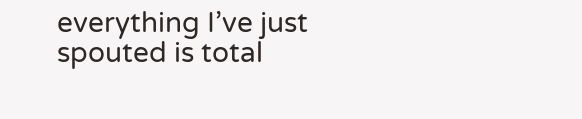everything I’ve just spouted is total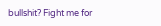bullshit? Fight me for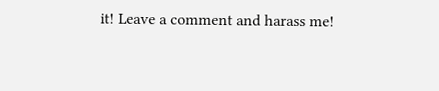it! Leave a comment and harass me!